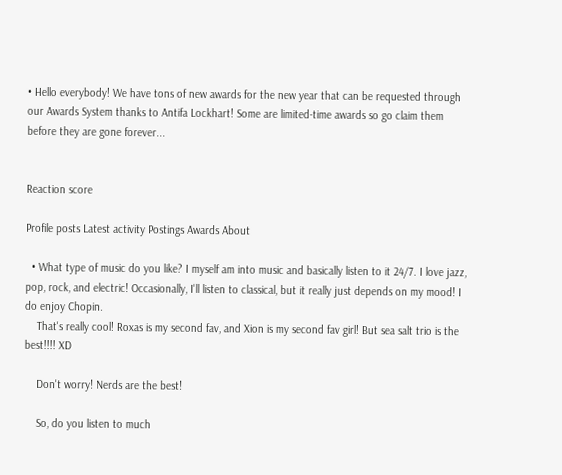• Hello everybody! We have tons of new awards for the new year that can be requested through our Awards System thanks to Antifa Lockhart! Some are limited-time awards so go claim them before they are gone forever...


Reaction score

Profile posts Latest activity Postings Awards About

  • What type of music do you like? I myself am into music and basically listen to it 24/7. I love jazz, pop, rock, and electric! Occasionally, I'll listen to classical, but it really just depends on my mood! I do enjoy Chopin.
    That's really cool! Roxas is my second fav, and Xion is my second fav girl! But sea salt trio is the best!!!! XD

    Don't worry! Nerds are the best!

    So, do you listen to much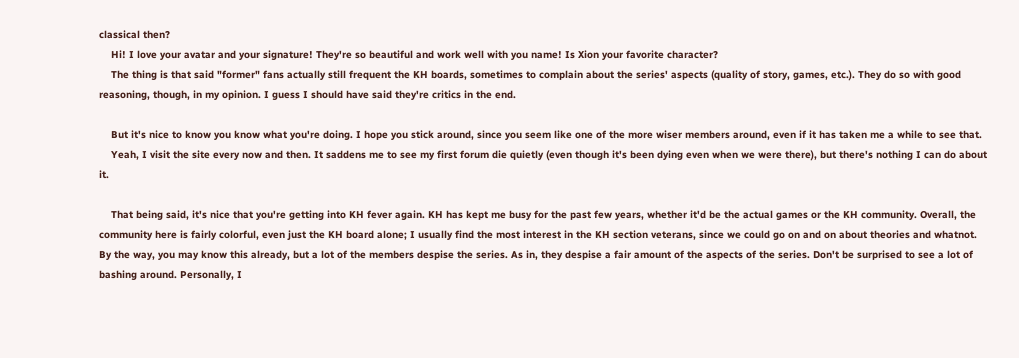classical then?
    Hi! I love your avatar and your signature! They're so beautiful and work well with you name! Is Xion your favorite character?
    The thing is that said "former" fans actually still frequent the KH boards, sometimes to complain about the series' aspects (quality of story, games, etc.). They do so with good reasoning, though, in my opinion. I guess I should have said they're critics in the end.

    But it's nice to know you know what you're doing. I hope you stick around, since you seem like one of the more wiser members around, even if it has taken me a while to see that.
    Yeah, I visit the site every now and then. It saddens me to see my first forum die quietly (even though it's been dying even when we were there), but there's nothing I can do about it.

    That being said, it's nice that you're getting into KH fever again. KH has kept me busy for the past few years, whether it'd be the actual games or the KH community. Overall, the community here is fairly colorful, even just the KH board alone; I usually find the most interest in the KH section veterans, since we could go on and on about theories and whatnot. By the way, you may know this already, but a lot of the members despise the series. As in, they despise a fair amount of the aspects of the series. Don't be surprised to see a lot of bashing around. Personally, I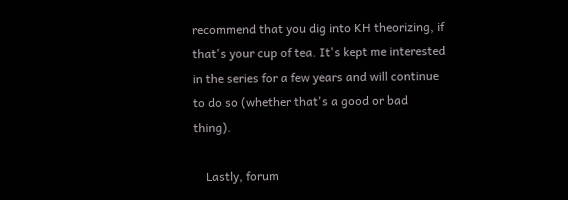recommend that you dig into KH theorizing, if that's your cup of tea. It's kept me interested in the series for a few years and will continue to do so (whether that's a good or bad thing).

    Lastly, forum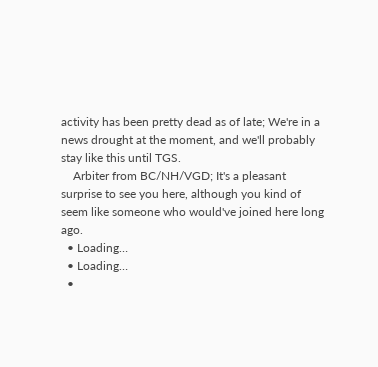activity has been pretty dead as of late; We're in a news drought at the moment, and we'll probably stay like this until TGS.
    Arbiter from BC/NH/VGD; It's a pleasant surprise to see you here, although you kind of seem like someone who would've joined here long ago.
  • Loading…
  • Loading…
  •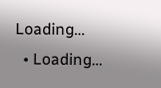Loading…
  • Loading…